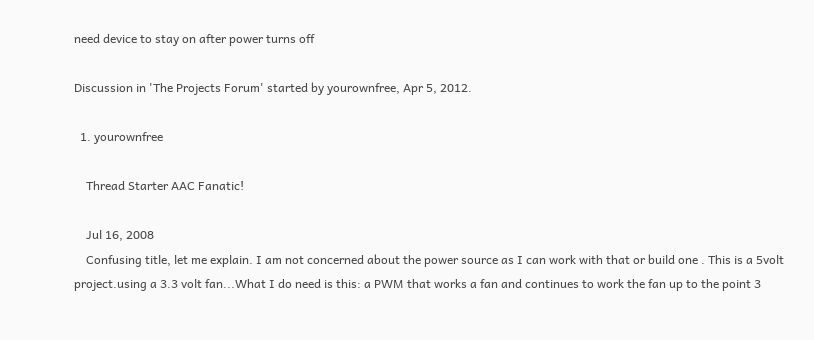need device to stay on after power turns off

Discussion in 'The Projects Forum' started by yourownfree, Apr 5, 2012.

  1. yourownfree

    Thread Starter AAC Fanatic!

    Jul 16, 2008
    Confusing title, let me explain. I am not concerned about the power source as I can work with that or build one . This is a 5volt project.using a 3.3 volt fan...What I do need is this: a PWM that works a fan and continues to work the fan up to the point 3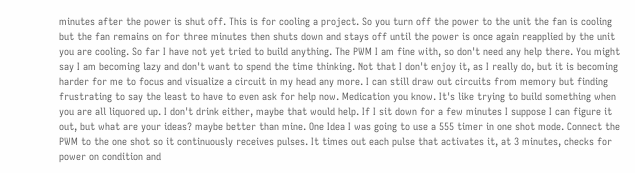minutes after the power is shut off. This is for cooling a project. So you turn off the power to the unit the fan is cooling but the fan remains on for three minutes then shuts down and stays off until the power is once again reapplied by the unit you are cooling. So far I have not yet tried to build anything. The PWM I am fine with, so don't need any help there. You might say I am becoming lazy and don't want to spend the time thinking. Not that I don't enjoy it, as I really do, but it is becoming harder for me to focus and visualize a circuit in my head any more. I can still draw out circuits from memory but finding frustrating to say the least to have to even ask for help now. Medication you know. It's like trying to build something when you are all liquored up. I don't drink either, maybe that would help. If I sit down for a few minutes I suppose I can figure it out, but what are your ideas? maybe better than mine. One Idea I was going to use a 555 timer in one shot mode. Connect the PWM to the one shot so it continuously receives pulses. It times out each pulse that activates it, at 3 minutes, checks for power on condition and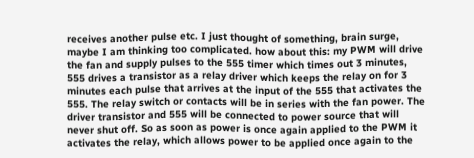receives another pulse etc. I just thought of something, brain surge, maybe I am thinking too complicated. how about this: my PWM will drive the fan and supply pulses to the 555 timer which times out 3 minutes, 555 drives a transistor as a relay driver which keeps the relay on for 3 minutes each pulse that arrives at the input of the 555 that activates the 555. The relay switch or contacts will be in series with the fan power. The driver transistor and 555 will be connected to power source that will never shut off. So as soon as power is once again applied to the PWM it activates the relay, which allows power to be applied once again to the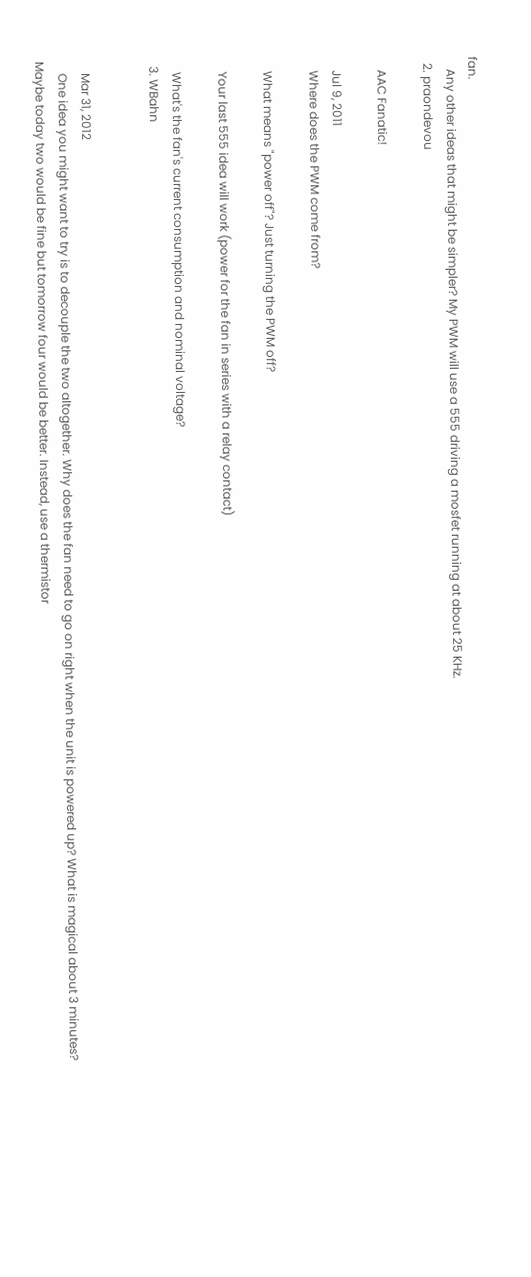fan.
    Any other ideas that might be simpler? My PWM will use a 555 driving a mosfet running at about 25 KHz.
  2. praondevou

    AAC Fanatic!

    Jul 9, 2011
    Where does the PWM come from?

    What means "power off"? Just turning the PWM off?

    Your last 555 idea will work (power for the fan in series with a relay contact)

    What's the fan's current consumption and nominal voltage?
  3. WBahn


    Mar 31, 2012
    One idea you might want to try is to decouple the two altogether. Why does the fan need to go on right when the unit is powered up? What is magical about 3 minutes? Maybe today two would be fine but tomorrow four would be better. Instead, use a thermistor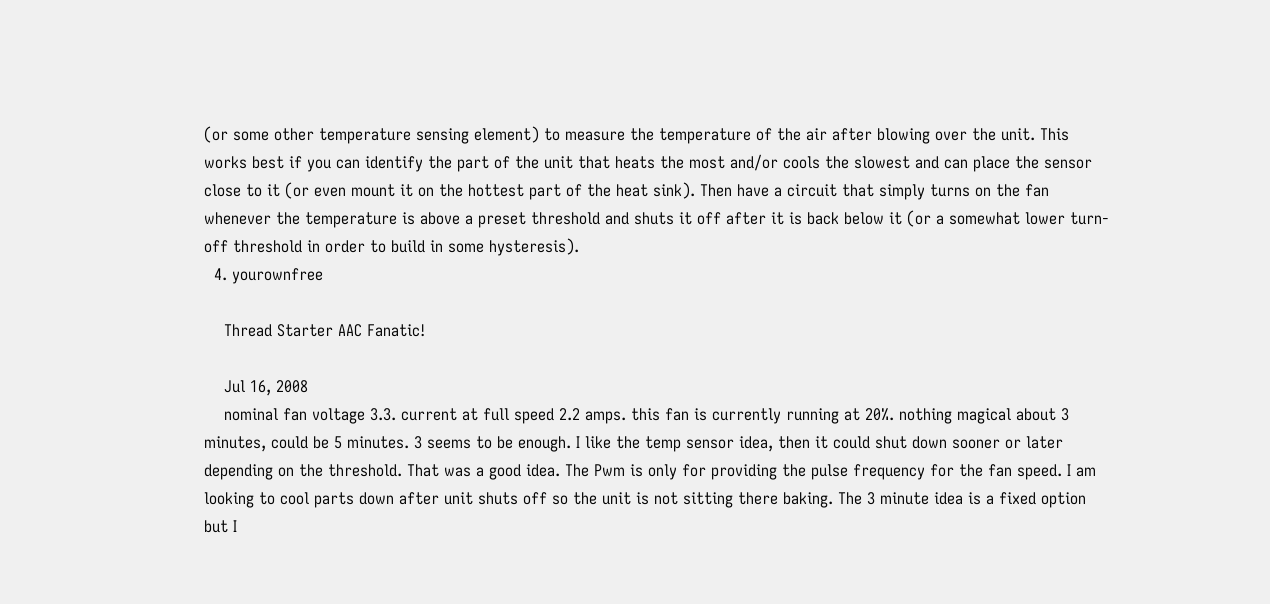(or some other temperature sensing element) to measure the temperature of the air after blowing over the unit. This works best if you can identify the part of the unit that heats the most and/or cools the slowest and can place the sensor close to it (or even mount it on the hottest part of the heat sink). Then have a circuit that simply turns on the fan whenever the temperature is above a preset threshold and shuts it off after it is back below it (or a somewhat lower turn-off threshold in order to build in some hysteresis).
  4. yourownfree

    Thread Starter AAC Fanatic!

    Jul 16, 2008
    nominal fan voltage 3.3. current at full speed 2.2 amps. this fan is currently running at 20%. nothing magical about 3 minutes, could be 5 minutes. 3 seems to be enough. I like the temp sensor idea, then it could shut down sooner or later depending on the threshold. That was a good idea. The Pwm is only for providing the pulse frequency for the fan speed. I am looking to cool parts down after unit shuts off so the unit is not sitting there baking. The 3 minute idea is a fixed option but I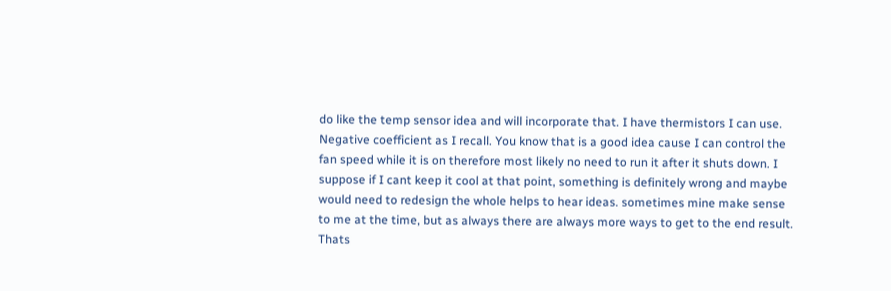do like the temp sensor idea and will incorporate that. I have thermistors I can use. Negative coefficient as I recall. You know that is a good idea cause I can control the fan speed while it is on therefore most likely no need to run it after it shuts down. I suppose if I cant keep it cool at that point, something is definitely wrong and maybe would need to redesign the whole helps to hear ideas. sometimes mine make sense to me at the time, but as always there are always more ways to get to the end result. Thats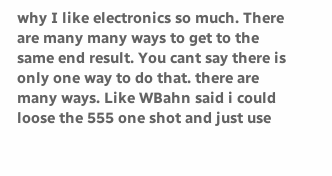why I like electronics so much. There are many many ways to get to the same end result. You cant say there is only one way to do that. there are many ways. Like WBahn said i could loose the 555 one shot and just use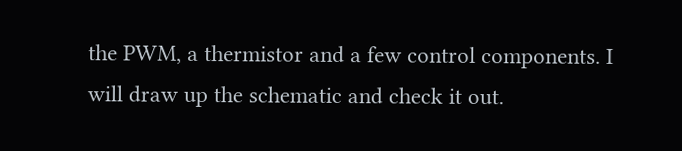the PWM, a thermistor and a few control components. I will draw up the schematic and check it out.